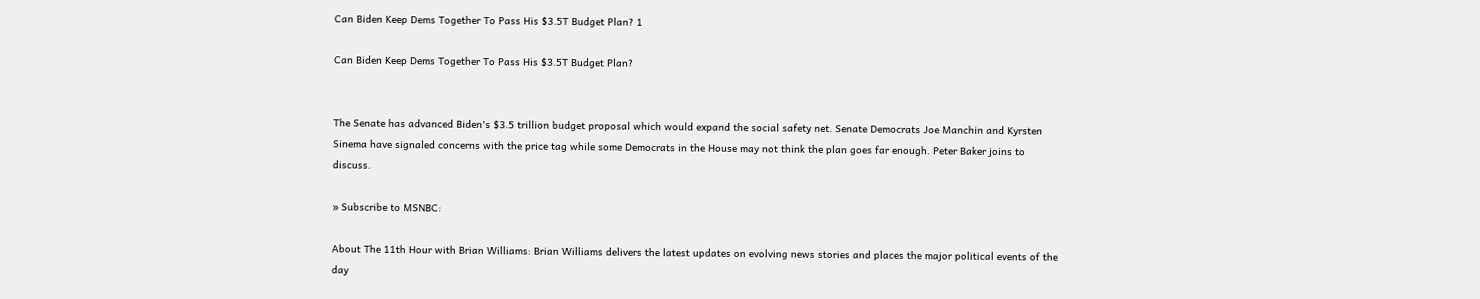Can Biden Keep Dems Together To Pass His $3.5T Budget Plan? 1

Can Biden Keep Dems Together To Pass His $3.5T Budget Plan?


The Senate has advanced Biden's $3.5 trillion budget proposal which would expand the social safety net. Senate Democrats Joe Manchin and Kyrsten Sinema have signaled concerns with the price tag while some Democrats in the House may not think the plan goes far enough. Peter Baker joins to discuss.

» Subscribe to MSNBC:

About The 11th Hour with Brian Williams: Brian Williams delivers the latest updates on evolving news stories and places the major political events of the day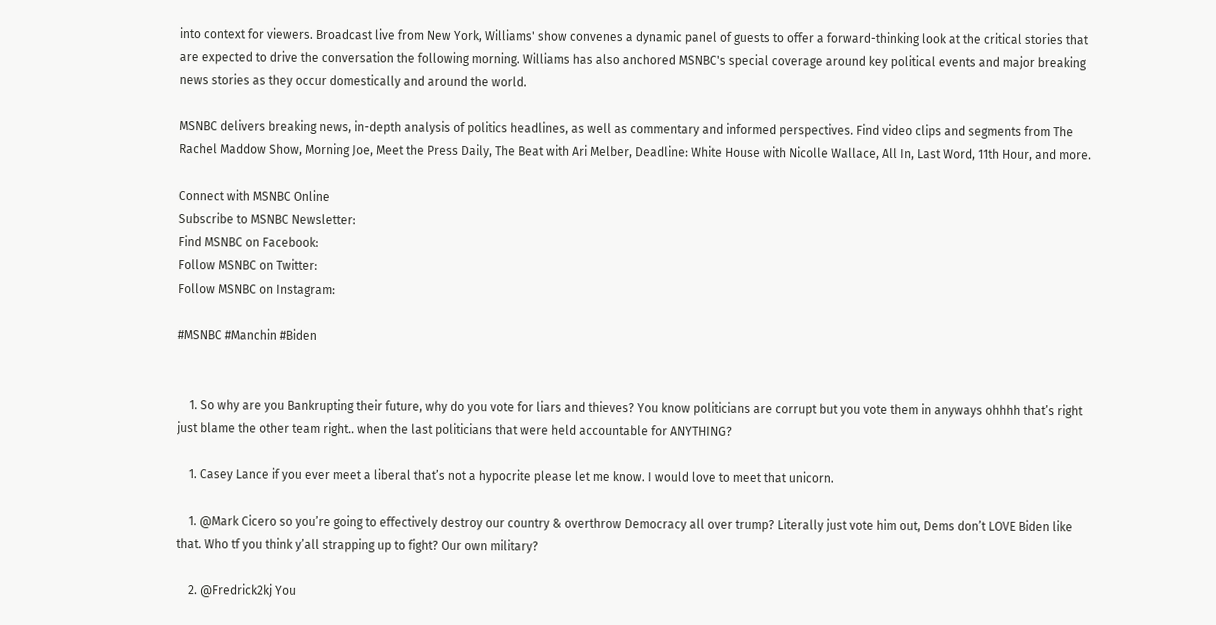into context for viewers. Broadcast live from New York, Williams' show convenes a dynamic panel of guests to offer a forward-thinking look at the critical stories that are expected to drive the conversation the following morning. Williams has also anchored MSNBC's special coverage around key political events and major breaking news stories as they occur domestically and around the world.

MSNBC delivers breaking news, in-depth analysis of politics headlines, as well as commentary and informed perspectives. Find video clips and segments from The Rachel Maddow Show, Morning Joe, Meet the Press Daily, The Beat with Ari Melber, Deadline: White House with Nicolle Wallace, All In, Last Word, 11th Hour, and more.

Connect with MSNBC Online
Subscribe to MSNBC Newsletter:
Find MSNBC on Facebook:
Follow MSNBC on Twitter:
Follow MSNBC on Instagram:

#MSNBC #Manchin #Biden


    1. So why are you Bankrupting their future, why do you vote for liars and thieves? You know politicians are corrupt but you vote them in anyways ohhhh that’s right just blame the other team right.. when the last politicians that were held accountable for ANYTHING?

    1. Casey Lance if you ever meet a liberal that’s not a hypocrite please let me know. I would love to meet that unicorn.

    1. @Mark Cicero so you’re going to effectively destroy our country & overthrow Democracy all over trump? Literally just vote him out, Dems don’t LOVE Biden like that. Who tf you think y’all strapping up to fight? Our own military?

    2. @Fredrick2kj You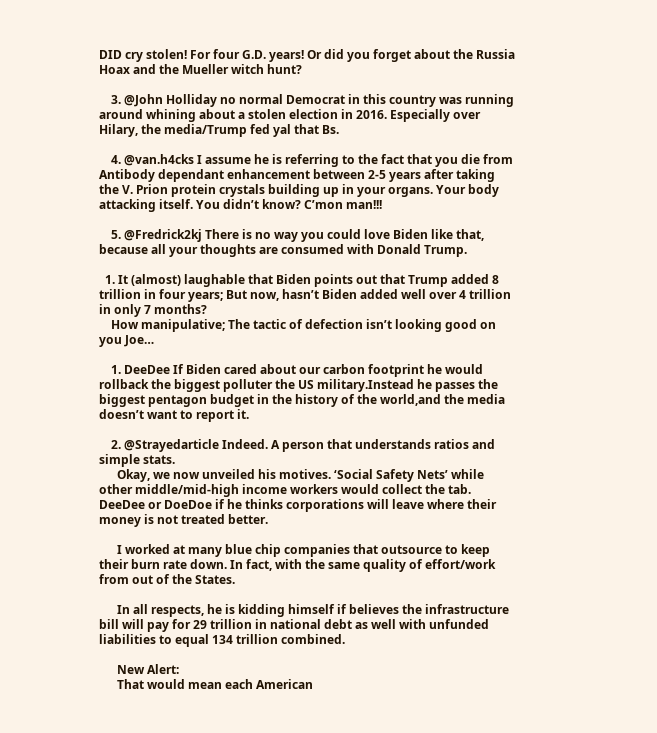DID cry stolen! For four G.D. years! Or did you forget about the Russia Hoax and the Mueller witch hunt?

    3. @John Holliday no normal Democrat in this country was running around whining about a stolen election in 2016. Especially over Hilary, the media/Trump fed yal that Bs.

    4. @van.h4cks I assume he is referring to the fact that you die from Antibody dependant enhancement between 2-5 years after taking the V. Prion protein crystals building up in your organs. Your body attacking itself. You didn’t know? C’mon man!!!

    5. @Fredrick2kj There is no way you could love Biden like that, because all your thoughts are consumed with Donald Trump.

  1. It (almost) laughable that Biden points out that Trump added 8 trillion in four years; But now, hasn’t Biden added well over 4 trillion in only 7 months?
    How manipulative; The tactic of defection isn’t looking good on you Joe…

    1. DeeDee If Biden cared about our carbon footprint he would rollback the biggest polluter the US military.Instead he passes the biggest pentagon budget in the history of the world,and the media doesn’t want to report it.

    2. @Strayedarticle Indeed. A person that understands ratios and simple stats.
      Okay, we now unveiled his motives. ‘Social Safety Nets’ while other middle/mid-high income workers would collect the tab. DeeDee or DoeDoe if he thinks corporations will leave where their money is not treated better.

      I worked at many blue chip companies that outsource to keep their burn rate down. In fact, with the same quality of effort/work from out of the States.

      In all respects, he is kidding himself if believes the infrastructure bill will pay for 29 trillion in national debt as well with unfunded liabilities to equal 134 trillion combined.

      New Alert:
      That would mean each American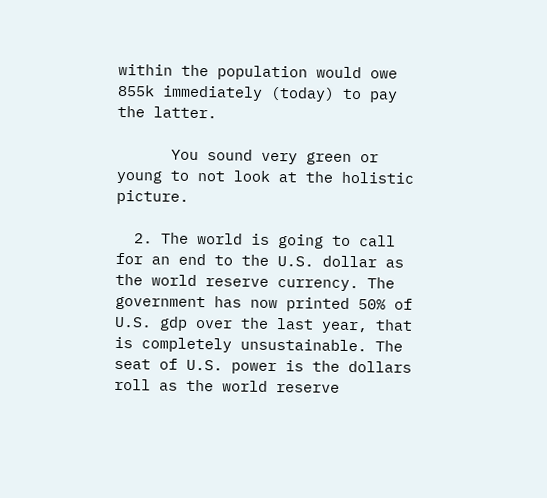within the population would owe 855k immediately (today) to pay the latter.

      You sound very green or young to not look at the holistic picture.

  2. The world is going to call for an end to the U.S. dollar as the world reserve currency. The government has now printed 50% of U.S. gdp over the last year, that is completely unsustainable. The seat of U.S. power is the dollars roll as the world reserve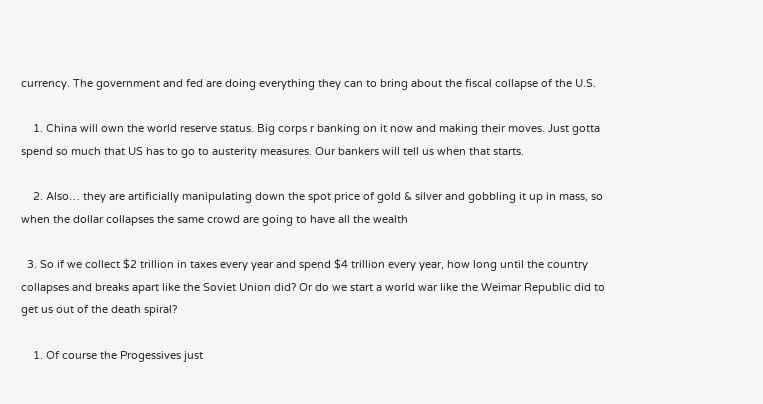currency. The government and fed are doing everything they can to bring about the fiscal collapse of the U.S.

    1. China will own the world reserve status. Big corps r banking on it now and making their moves. Just gotta spend so much that US has to go to austerity measures. Our bankers will tell us when that starts.

    2. Also… they are artificially manipulating down the spot price of gold & silver and gobbling it up in mass, so when the dollar collapses the same crowd are going to have all the wealth

  3. So if we collect $2 trillion in taxes every year and spend $4 trillion every year, how long until the country collapses and breaks apart like the Soviet Union did? Or do we start a world war like the Weimar Republic did to get us out of the death spiral?

    1. Of course the Progessives just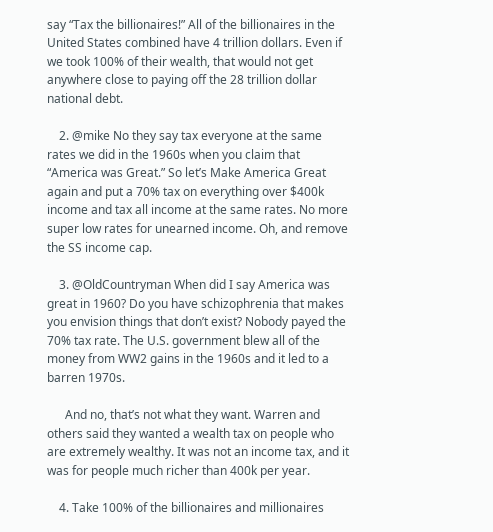say “Tax the billionaires!” All of the billionaires in the United States combined have 4 trillion dollars. Even if we took 100% of their wealth, that would not get anywhere close to paying off the 28 trillion dollar national debt.

    2. @mike No they say tax everyone at the same rates we did in the 1960s when you claim that “America was Great.” So let’s Make America Great again and put a 70% tax on everything over $400k income and tax all income at the same rates. No more super low rates for unearned income. Oh, and remove the SS income cap.

    3. @OldCountryman When did I say America was great in 1960? Do you have schizophrenia that makes you envision things that don’t exist? Nobody payed the 70% tax rate. The U.S. government blew all of the money from WW2 gains in the 1960s and it led to a barren 1970s.

      And no, that’s not what they want. Warren and others said they wanted a wealth tax on people who are extremely wealthy. It was not an income tax, and it was for people much richer than 400k per year.

    4. Take 100% of the billionaires and millionaires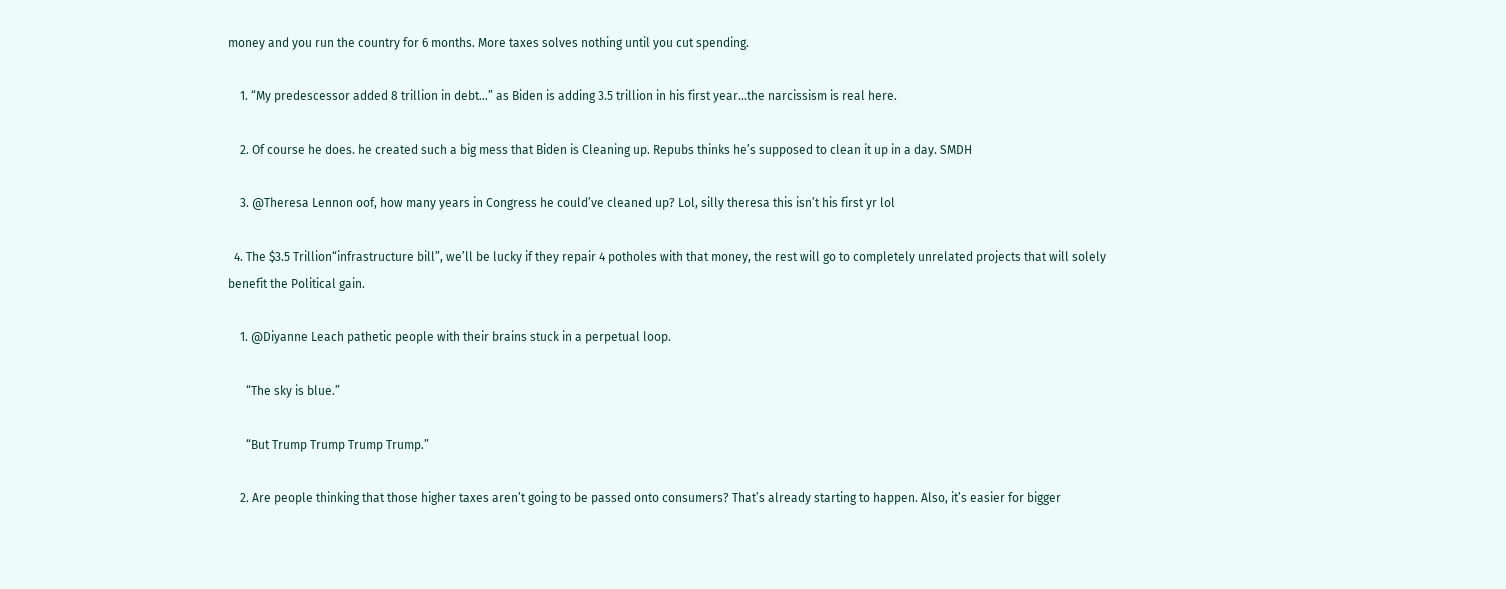money and you run the country for 6 months. More taxes solves nothing until you cut spending.

    1. “My predescessor added 8 trillion in debt…” as Biden is adding 3.5 trillion in his first year…the narcissism is real here.

    2. Of course he does. he created such a big mess that Biden is Cleaning up. Repubs thinks he’s supposed to clean it up in a day. SMDH

    3. @Theresa Lennon oof, how many years in Congress he could’ve cleaned up? Lol, silly theresa this isn’t his first yr lol

  4. The $3.5 Trillion“infrastructure bill”, we’ll be lucky if they repair 4 potholes with that money, the rest will go to completely unrelated projects that will solely benefit the Political gain.

    1. @Diyanne Leach pathetic people with their brains stuck in a perpetual loop.

      “The sky is blue.”

      “But Trump Trump Trump Trump.”

    2. Are people thinking that those higher taxes aren’t going to be passed onto consumers? That’s already starting to happen. Also, it’s easier for bigger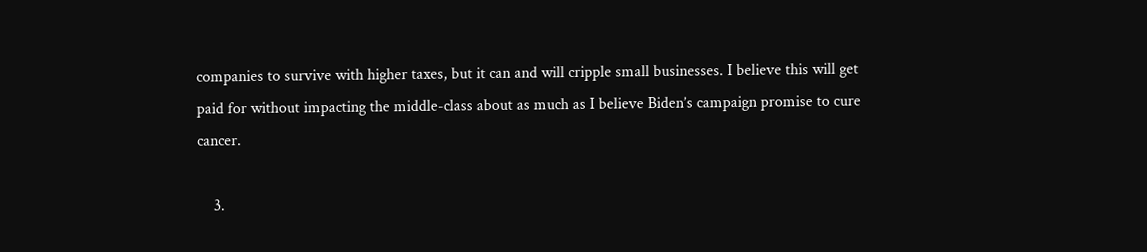companies to survive with higher taxes, but it can and will cripple small businesses. I believe this will get paid for without impacting the middle-class about as much as I believe Biden’s campaign promise to cure cancer.

    3.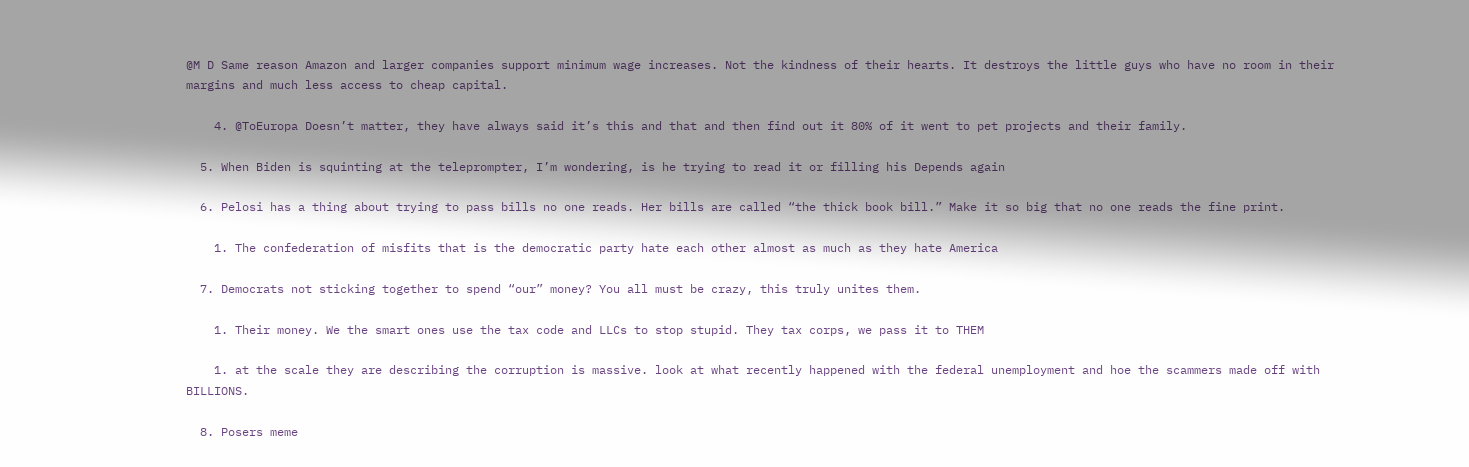@M D Same reason Amazon and larger companies support minimum wage increases. Not the kindness of their hearts. It destroys the little guys who have no room in their margins and much less access to cheap capital.

    4. @ToEuropa Doesn’t matter, they have always said it’s this and that and then find out it 80% of it went to pet projects and their family.

  5. When Biden is squinting at the teleprompter, I’m wondering, is he trying to read it or filling his Depends again

  6. Pelosi has a thing about trying to pass bills no one reads. Her bills are called “the thick book bill.” Make it so big that no one reads the fine print.

    1. The confederation of misfits that is the democratic party hate each other almost as much as they hate America

  7. Democrats not sticking together to spend “our” money? You all must be crazy, this truly unites them.

    1. Their money. We the smart ones use the tax code and LLCs to stop stupid. They tax corps, we pass it to THEM

    1. at the scale they are describing the corruption is massive. look at what recently happened with the federal unemployment and hoe the scammers made off with BILLIONS.

  8. Posers meme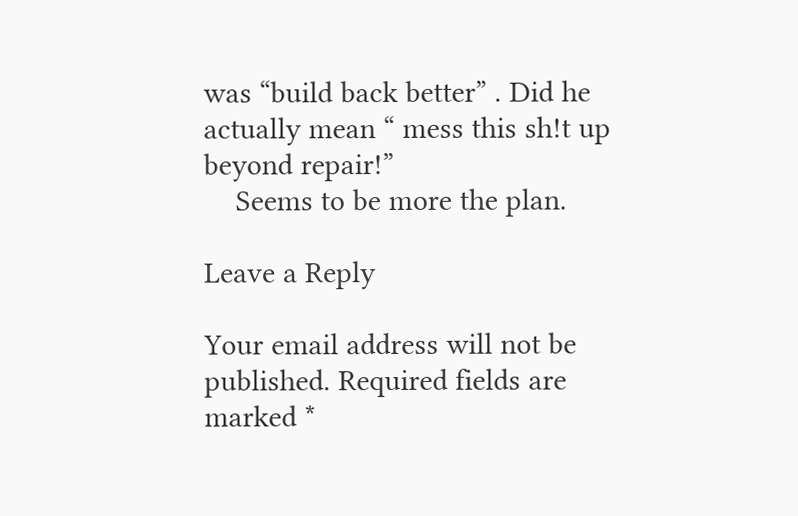was “build back better” . Did he actually mean “ mess this sh!t up beyond repair!”
    Seems to be more the plan.

Leave a Reply

Your email address will not be published. Required fields are marked *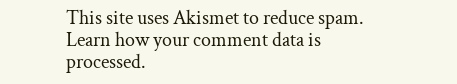This site uses Akismet to reduce spam. Learn how your comment data is processed.